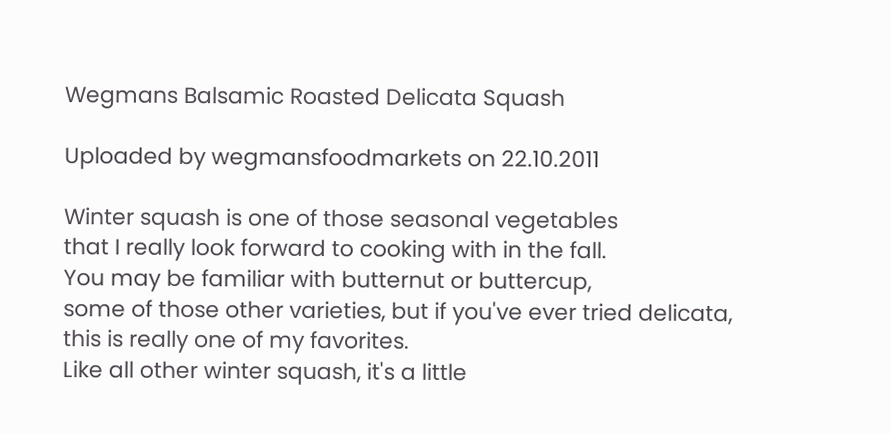Wegmans Balsamic Roasted Delicata Squash

Uploaded by wegmansfoodmarkets on 22.10.2011

Winter squash is one of those seasonal vegetables
that I really look forward to cooking with in the fall.
You may be familiar with butternut or buttercup,
some of those other varieties, but if you've ever tried delicata,
this is really one of my favorites.
Like all other winter squash, it's a little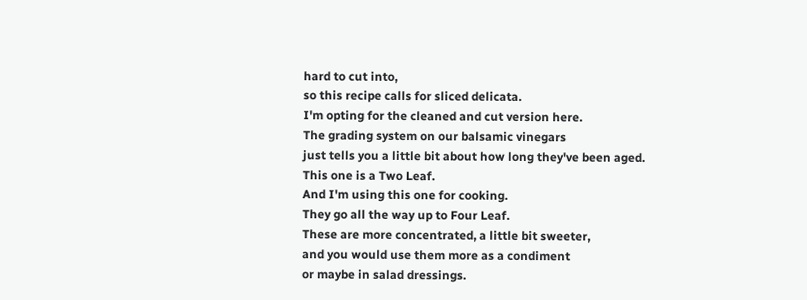hard to cut into,
so this recipe calls for sliced delicata.
I'm opting for the cleaned and cut version here.
The grading system on our balsamic vinegars
just tells you a little bit about how long they've been aged.
This one is a Two Leaf.
And I'm using this one for cooking.
They go all the way up to Four Leaf.
These are more concentrated, a little bit sweeter,
and you would use them more as a condiment
or maybe in salad dressings.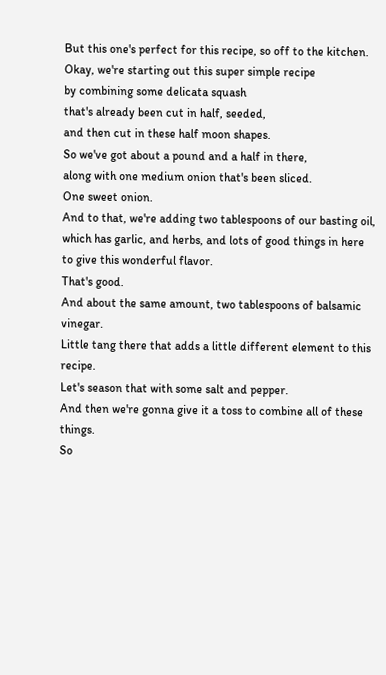But this one's perfect for this recipe, so off to the kitchen.
Okay, we're starting out this super simple recipe
by combining some delicata squash
that's already been cut in half, seeded,
and then cut in these half moon shapes.
So we've got about a pound and a half in there,
along with one medium onion that's been sliced.
One sweet onion.
And to that, we're adding two tablespoons of our basting oil,
which has garlic, and herbs, and lots of good things in here
to give this wonderful flavor.
That's good.
And about the same amount, two tablespoons of balsamic vinegar.
Little tang there that adds a little different element to this recipe.
Let's season that with some salt and pepper.
And then we're gonna give it a toss to combine all of these things.
So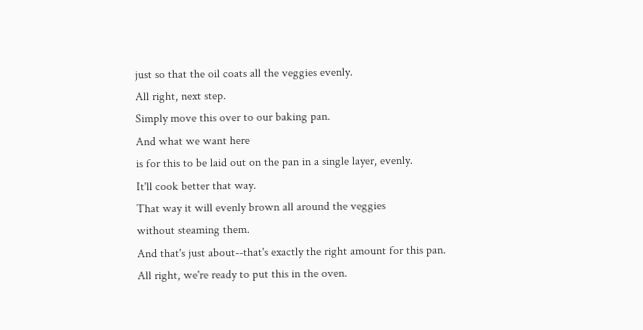just so that the oil coats all the veggies evenly.
All right, next step.
Simply move this over to our baking pan.
And what we want here
is for this to be laid out on the pan in a single layer, evenly.
It'll cook better that way.
That way it will evenly brown all around the veggies
without steaming them.
And that's just about--that's exactly the right amount for this pan.
All right, we're ready to put this in the oven.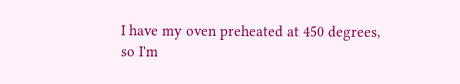I have my oven preheated at 450 degrees,
so I'm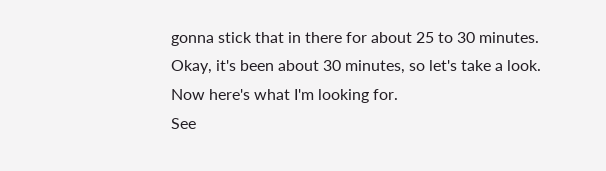gonna stick that in there for about 25 to 30 minutes.
Okay, it's been about 30 minutes, so let's take a look.
Now here's what I'm looking for.
See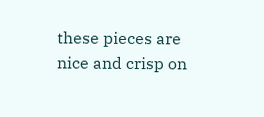these pieces are nice and crisp on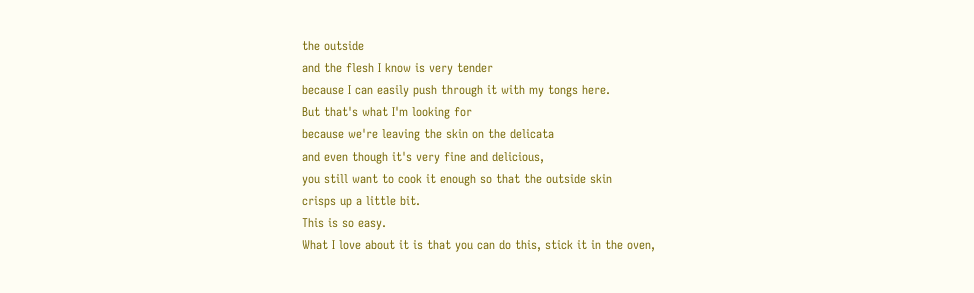the outside
and the flesh I know is very tender
because I can easily push through it with my tongs here.
But that's what I'm looking for
because we're leaving the skin on the delicata
and even though it's very fine and delicious,
you still want to cook it enough so that the outside skin
crisps up a little bit.
This is so easy.
What I love about it is that you can do this, stick it in the oven,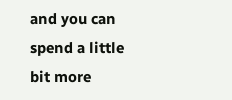and you can spend a little bit more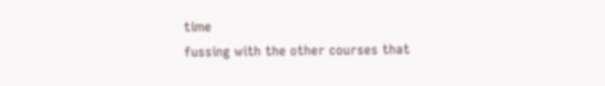time
fussing with the other courses that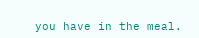you have in the meal.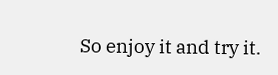So enjoy it and try it.